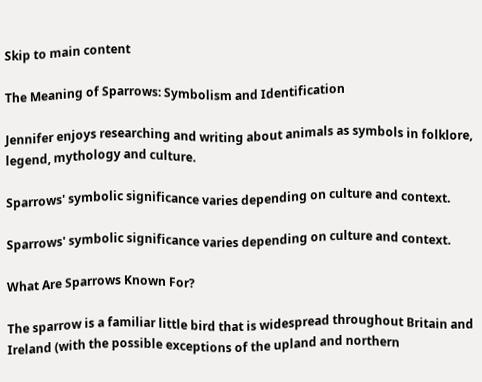Skip to main content

The Meaning of Sparrows: Symbolism and Identification

Jennifer enjoys researching and writing about animals as symbols in folklore, legend, mythology and culture.

Sparrows' symbolic significance varies depending on culture and context.

Sparrows' symbolic significance varies depending on culture and context.

What Are Sparrows Known For?

The sparrow is a familiar little bird that is widespread throughout Britain and Ireland (with the possible exceptions of the upland and northern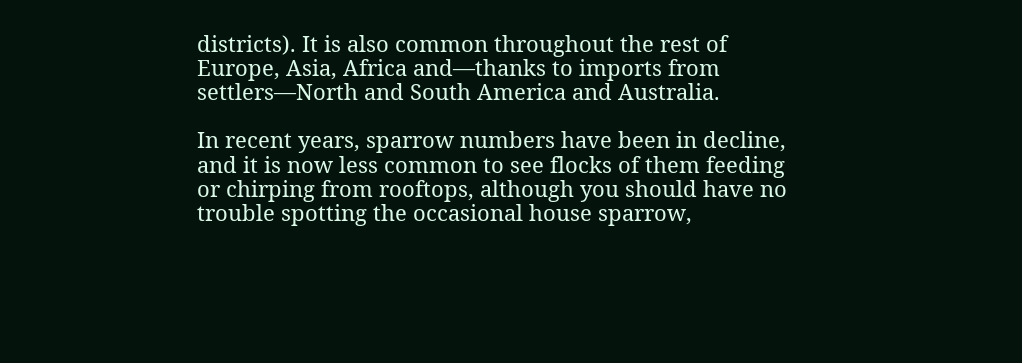districts). It is also common throughout the rest of Europe, Asia, Africa and—thanks to imports from settlers—North and South America and Australia.

In recent years, sparrow numbers have been in decline, and it is now less common to see flocks of them feeding or chirping from rooftops, although you should have no trouble spotting the occasional house sparrow,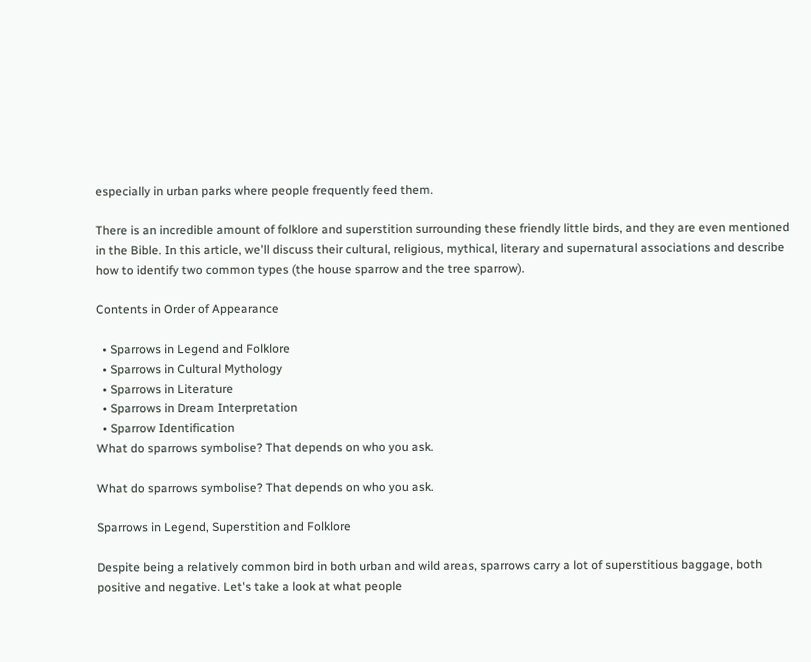especially in urban parks where people frequently feed them.

There is an incredible amount of folklore and superstition surrounding these friendly little birds, and they are even mentioned in the Bible. In this article, we'll discuss their cultural, religious, mythical, literary and supernatural associations and describe how to identify two common types (the house sparrow and the tree sparrow).

Contents in Order of Appearance

  • Sparrows in Legend and Folklore
  • Sparrows in Cultural Mythology
  • Sparrows in Literature
  • Sparrows in Dream Interpretation
  • Sparrow Identification
What do sparrows symbolise? That depends on who you ask.

What do sparrows symbolise? That depends on who you ask.

Sparrows in Legend, Superstition and Folklore

Despite being a relatively common bird in both urban and wild areas, sparrows carry a lot of superstitious baggage, both positive and negative. Let's take a look at what people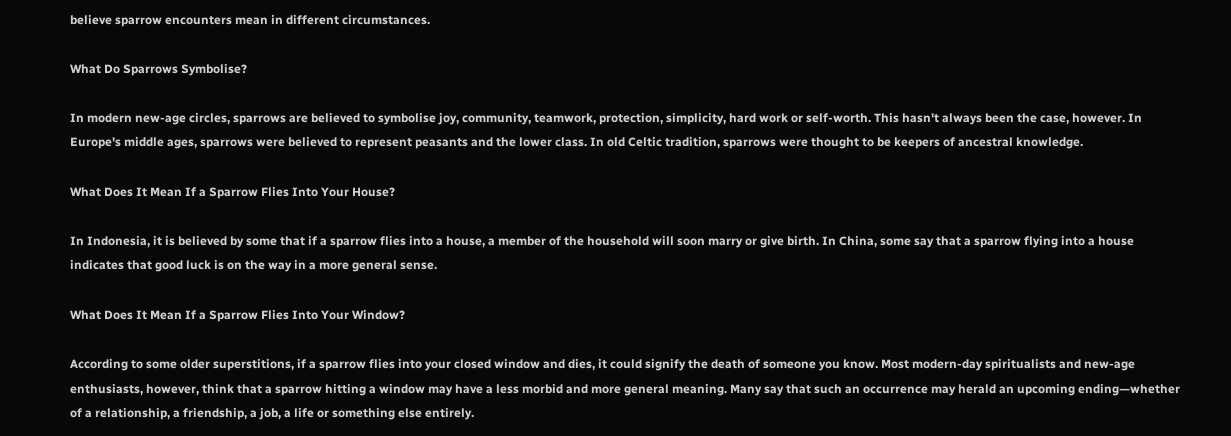believe sparrow encounters mean in different circumstances.

What Do Sparrows Symbolise?

In modern new-age circles, sparrows are believed to symbolise joy, community, teamwork, protection, simplicity, hard work or self-worth. This hasn't always been the case, however. In Europe's middle ages, sparrows were believed to represent peasants and the lower class. In old Celtic tradition, sparrows were thought to be keepers of ancestral knowledge.

What Does It Mean If a Sparrow Flies Into Your House?

In Indonesia, it is believed by some that if a sparrow flies into a house, a member of the household will soon marry or give birth. In China, some say that a sparrow flying into a house indicates that good luck is on the way in a more general sense.

What Does It Mean If a Sparrow Flies Into Your Window?

According to some older superstitions, if a sparrow flies into your closed window and dies, it could signify the death of someone you know. Most modern-day spiritualists and new-age enthusiasts, however, think that a sparrow hitting a window may have a less morbid and more general meaning. Many say that such an occurrence may herald an upcoming ending—whether of a relationship, a friendship, a job, a life or something else entirely.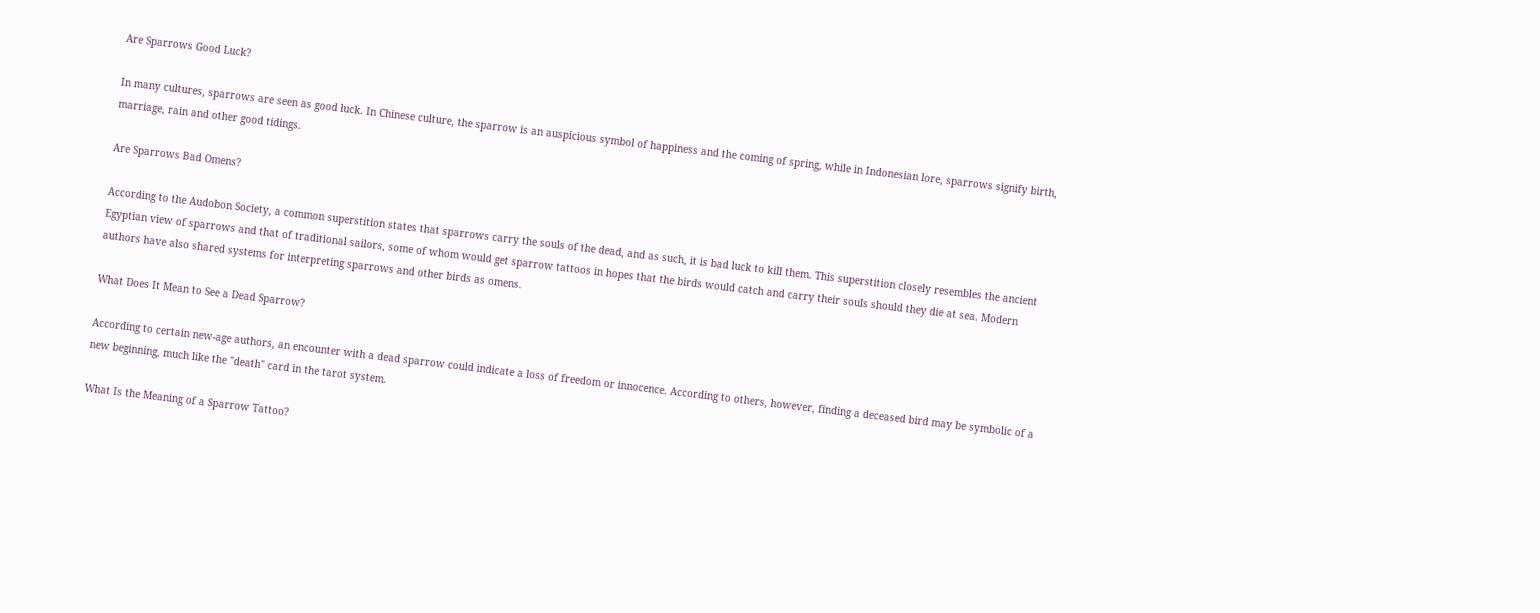Are Sparrows Good Luck?

In many cultures, sparrows are seen as good luck. In Chinese culture, the sparrow is an auspicious symbol of happiness and the coming of spring, while in Indonesian lore, sparrows signify birth, marriage, rain and other good tidings.

Are Sparrows Bad Omens?

According to the Audobon Society, a common superstition states that sparrows carry the souls of the dead, and as such, it is bad luck to kill them. This superstition closely resembles the ancient Egyptian view of sparrows and that of traditional sailors, some of whom would get sparrow tattoos in hopes that the birds would catch and carry their souls should they die at sea. Modern authors have also shared systems for interpreting sparrows and other birds as omens.

What Does It Mean to See a Dead Sparrow?

According to certain new-age authors, an encounter with a dead sparrow could indicate a loss of freedom or innocence. According to others, however, finding a deceased bird may be symbolic of a new beginning, much like the "death" card in the tarot system.

What Is the Meaning of a Sparrow Tattoo?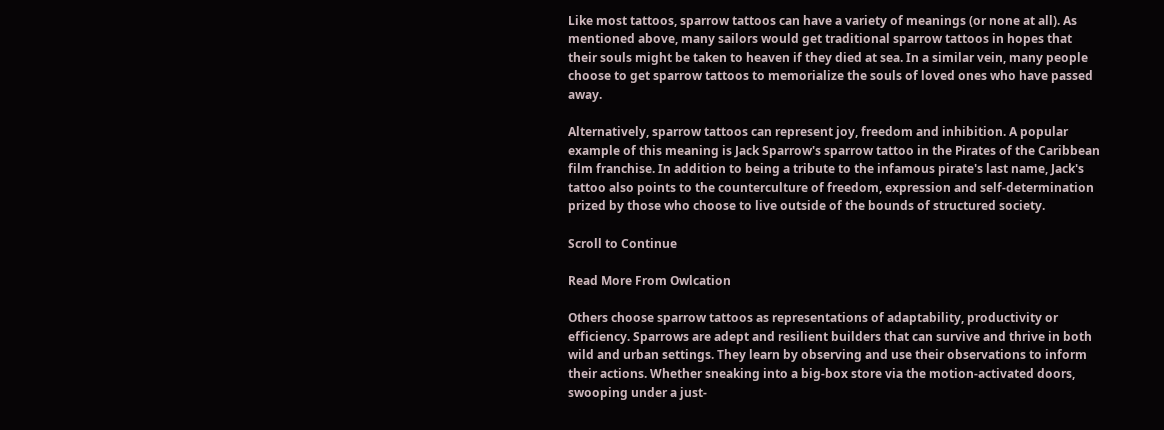Like most tattoos, sparrow tattoos can have a variety of meanings (or none at all). As mentioned above, many sailors would get traditional sparrow tattoos in hopes that their souls might be taken to heaven if they died at sea. In a similar vein, many people choose to get sparrow tattoos to memorialize the souls of loved ones who have passed away.

Alternatively, sparrow tattoos can represent joy, freedom and inhibition. A popular example of this meaning is Jack Sparrow's sparrow tattoo in the Pirates of the Caribbean film franchise. In addition to being a tribute to the infamous pirate's last name, Jack's tattoo also points to the counterculture of freedom, expression and self-determination prized by those who choose to live outside of the bounds of structured society.

Scroll to Continue

Read More From Owlcation

Others choose sparrow tattoos as representations of adaptability, productivity or efficiency. Sparrows are adept and resilient builders that can survive and thrive in both wild and urban settings. They learn by observing and use their observations to inform their actions. Whether sneaking into a big-box store via the motion-activated doors, swooping under a just-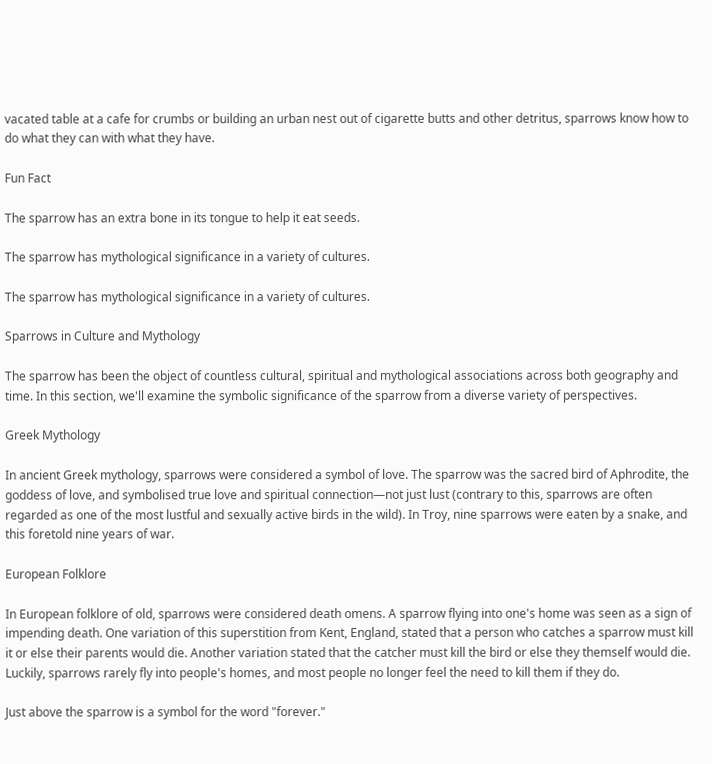vacated table at a cafe for crumbs or building an urban nest out of cigarette butts and other detritus, sparrows know how to do what they can with what they have.

Fun Fact

The sparrow has an extra bone in its tongue to help it eat seeds.

The sparrow has mythological significance in a variety of cultures.

The sparrow has mythological significance in a variety of cultures.

Sparrows in Culture and Mythology

The sparrow has been the object of countless cultural, spiritual and mythological associations across both geography and time. In this section, we'll examine the symbolic significance of the sparrow from a diverse variety of perspectives.

Greek Mythology

In ancient Greek mythology, sparrows were considered a symbol of love. The sparrow was the sacred bird of Aphrodite, the goddess of love, and symbolised true love and spiritual connection—not just lust (contrary to this, sparrows are often regarded as one of the most lustful and sexually active birds in the wild). In Troy, nine sparrows were eaten by a snake, and this foretold nine years of war.

European Folklore

In European folklore of old, sparrows were considered death omens. A sparrow flying into one's home was seen as a sign of impending death. One variation of this superstition from Kent, England, stated that a person who catches a sparrow must kill it or else their parents would die. Another variation stated that the catcher must kill the bird or else they themself would die. Luckily, sparrows rarely fly into people's homes, and most people no longer feel the need to kill them if they do.

Just above the sparrow is a symbol for the word "forever."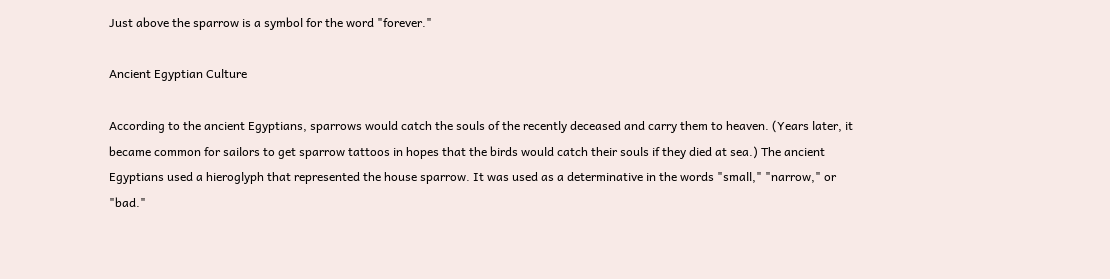Just above the sparrow is a symbol for the word "forever."

Ancient Egyptian Culture

According to the ancient Egyptians, sparrows would catch the souls of the recently deceased and carry them to heaven. (Years later, it became common for sailors to get sparrow tattoos in hopes that the birds would catch their souls if they died at sea.) The ancient Egyptians used a hieroglyph that represented the house sparrow. It was used as a determinative in the words "small," "narrow," or "bad."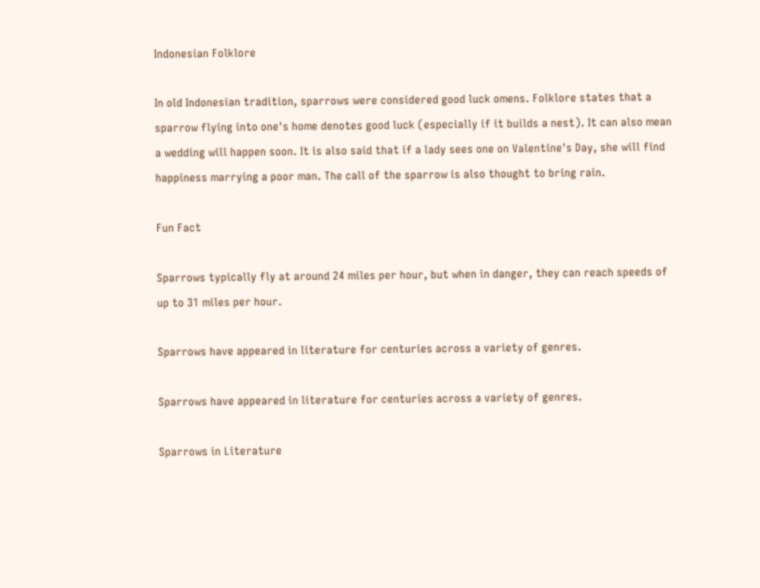Indonesian Folklore

In old Indonesian tradition, sparrows were considered good luck omens. Folklore states that a sparrow flying into one's home denotes good luck (especially if it builds a nest). It can also mean a wedding will happen soon. It is also said that if a lady sees one on Valentine's Day, she will find happiness marrying a poor man. The call of the sparrow is also thought to bring rain.

Fun Fact

Sparrows typically fly at around 24 miles per hour, but when in danger, they can reach speeds of up to 31 miles per hour.

Sparrows have appeared in literature for centuries across a variety of genres.

Sparrows have appeared in literature for centuries across a variety of genres.

Sparrows in Literature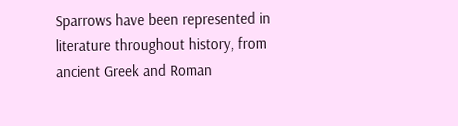Sparrows have been represented in literature throughout history, from ancient Greek and Roman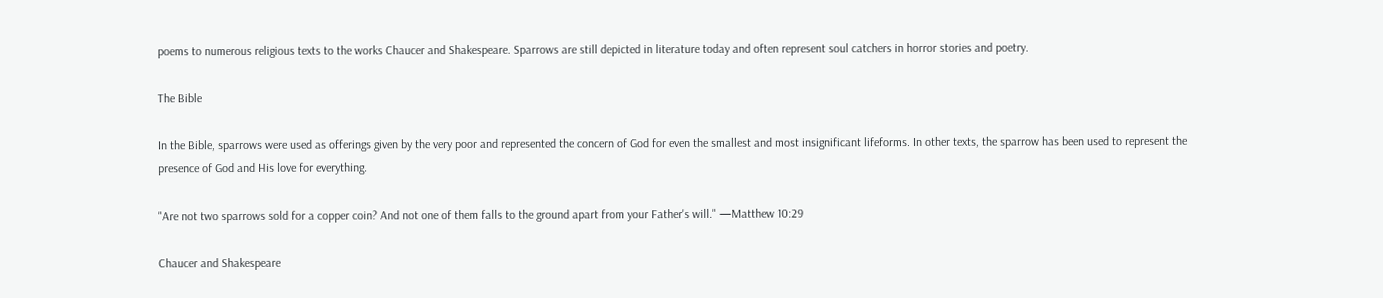poems to numerous religious texts to the works Chaucer and Shakespeare. Sparrows are still depicted in literature today and often represent soul catchers in horror stories and poetry.

The Bible

In the Bible, sparrows were used as offerings given by the very poor and represented the concern of God for even the smallest and most insignificant lifeforms. In other texts, the sparrow has been used to represent the presence of God and His love for everything.

"Are not two sparrows sold for a copper coin? And not one of them falls to the ground apart from your Father's will." —Matthew 10:29

Chaucer and Shakespeare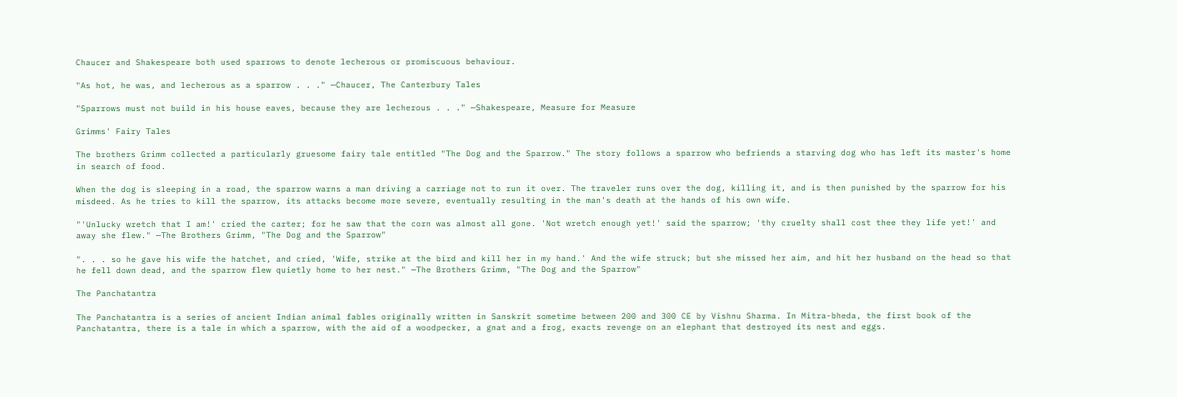Chaucer and Shakespeare both used sparrows to denote lecherous or promiscuous behaviour.

"As hot, he was, and lecherous as a sparrow . . ." —Chaucer, The Canterbury Tales

"Sparrows must not build in his house eaves, because they are lecherous . . ." —Shakespeare, Measure for Measure

Grimms' Fairy Tales

The brothers Grimm collected a particularly gruesome fairy tale entitled "The Dog and the Sparrow." The story follows a sparrow who befriends a starving dog who has left its master's home in search of food.

When the dog is sleeping in a road, the sparrow warns a man driving a carriage not to run it over. The traveler runs over the dog, killing it, and is then punished by the sparrow for his misdeed. As he tries to kill the sparrow, its attacks become more severe, eventually resulting in the man's death at the hands of his own wife.

"'Unlucky wretch that I am!' cried the carter; for he saw that the corn was almost all gone. 'Not wretch enough yet!' said the sparrow; 'thy cruelty shall cost thee they life yet!' and away she flew." —The Brothers Grimm, "The Dog and the Sparrow"

". . . so he gave his wife the hatchet, and cried, 'Wife, strike at the bird and kill her in my hand.' And the wife struck; but she missed her aim, and hit her husband on the head so that he fell down dead, and the sparrow flew quietly home to her nest." —The Brothers Grimm, "The Dog and the Sparrow"

The Panchatantra

The Panchatantra is a series of ancient Indian animal fables originally written in Sanskrit sometime between 200 and 300 CE by Vishnu Sharma. In Mitra-bheda, the first book of the Panchatantra, there is a tale in which a sparrow, with the aid of a woodpecker, a gnat and a frog, exacts revenge on an elephant that destroyed its nest and eggs.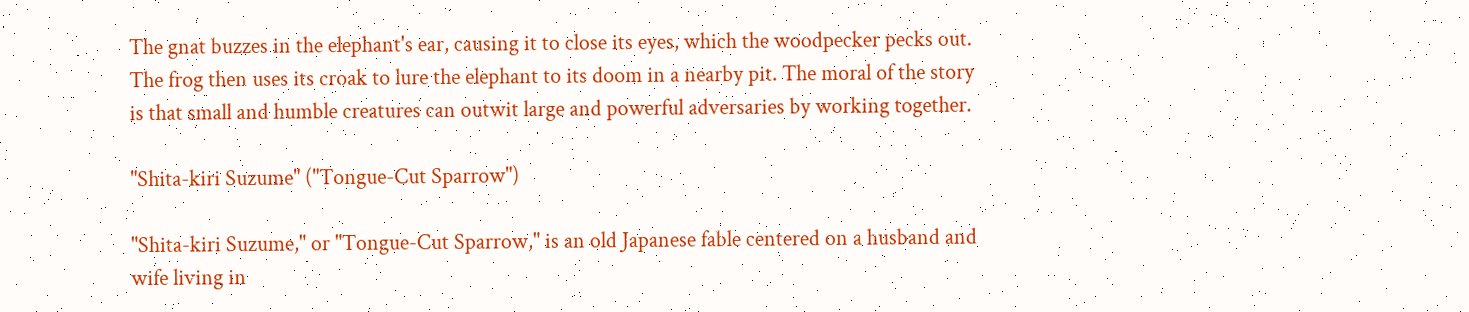The gnat buzzes in the elephant's ear, causing it to close its eyes, which the woodpecker pecks out. The frog then uses its croak to lure the elephant to its doom in a nearby pit. The moral of the story is that small and humble creatures can outwit large and powerful adversaries by working together.

"Shita-kiri Suzume" ("Tongue-Cut Sparrow")

"Shita-kiri Suzume," or "Tongue-Cut Sparrow," is an old Japanese fable centered on a husband and wife living in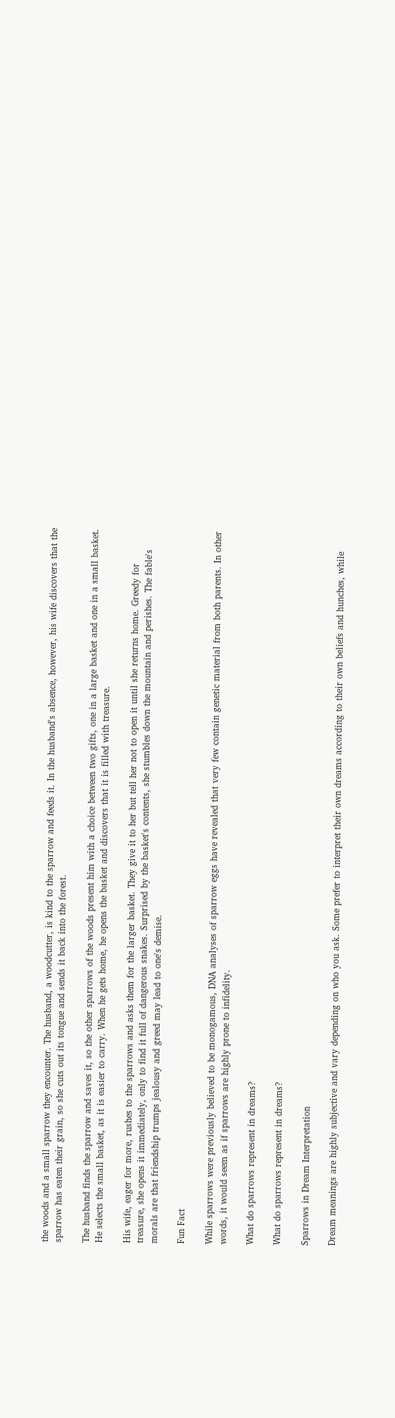the woods and a small sparrow they encounter. The husband, a woodcutter, is kind to the sparrow and feeds it. In the husband's absence, however, his wife discovers that the sparrow has eaten their grain, so she cuts out its tongue and sends it back into the forest.

The husband finds the sparrow and saves it, so the other sparrows of the woods present him with a choice between two gifts, one in a large basket and one in a small basket. He selects the small basket, as it is easier to carry. When he gets home, he opens the basket and discovers that it is filled with treasure.

His wife, eager for more, rushes to the sparrows and asks them for the larger basket. They give it to her but tell her not to open it until she returns home. Greedy for treasure, she opens it immediately, only to find it full of dangerous snakes. Surprised by the basket's contents, she stumbles down the mountain and perishes. The fable's morals are that friendship trumps jealousy and greed may lead to one's demise.

Fun Fact

While sparrows were previously believed to be monogamous, DNA analyses of sparrow eggs have revealed that very few contain genetic material from both parents. In other words, it would seem as if sparrows are highly prone to infidelity.

What do sparrows represent in dreams?

What do sparrows represent in dreams?

Sparrows in Dream Interpretation

Dream meanings are highly subjective and vary depending on who you ask. Some prefer to interpret their own dreams according to their own beliefs and hunches, while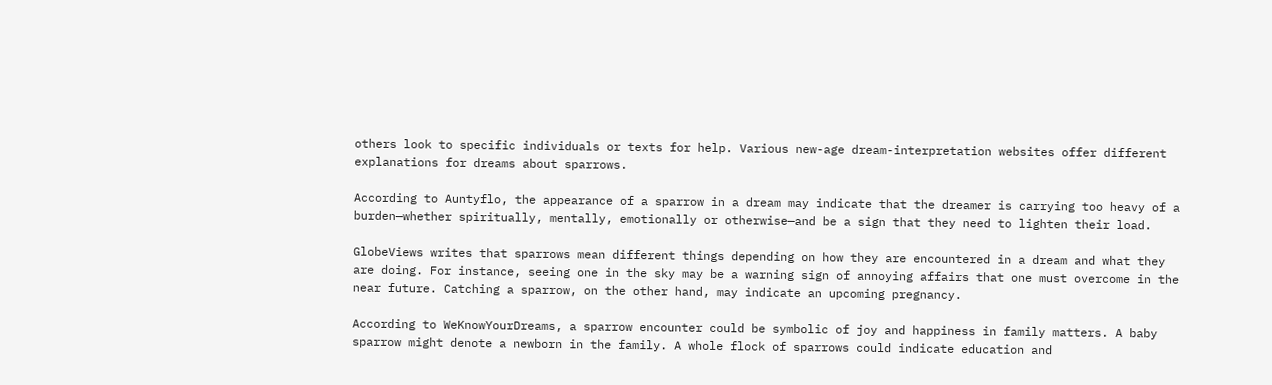others look to specific individuals or texts for help. Various new-age dream-interpretation websites offer different explanations for dreams about sparrows.

According to Auntyflo, the appearance of a sparrow in a dream may indicate that the dreamer is carrying too heavy of a burden—whether spiritually, mentally, emotionally or otherwise—and be a sign that they need to lighten their load.

GlobeViews writes that sparrows mean different things depending on how they are encountered in a dream and what they are doing. For instance, seeing one in the sky may be a warning sign of annoying affairs that one must overcome in the near future. Catching a sparrow, on the other hand, may indicate an upcoming pregnancy.

According to WeKnowYourDreams, a sparrow encounter could be symbolic of joy and happiness in family matters. A baby sparrow might denote a newborn in the family. A whole flock of sparrows could indicate education and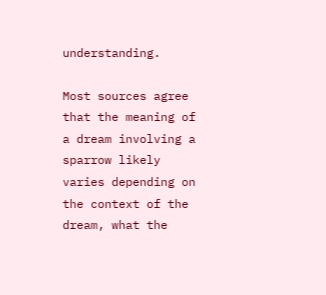understanding.

Most sources agree that the meaning of a dream involving a sparrow likely varies depending on the context of the dream, what the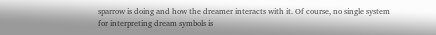sparrow is doing and how the dreamer interacts with it. Of course, no single system for interpreting dream symbols is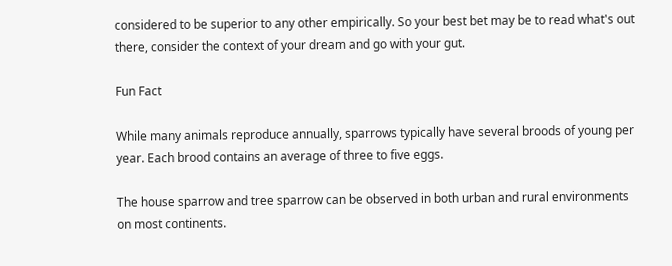considered to be superior to any other empirically. So your best bet may be to read what's out there, consider the context of your dream and go with your gut.

Fun Fact

While many animals reproduce annually, sparrows typically have several broods of young per year. Each brood contains an average of three to five eggs.

The house sparrow and tree sparrow can be observed in both urban and rural environments on most continents.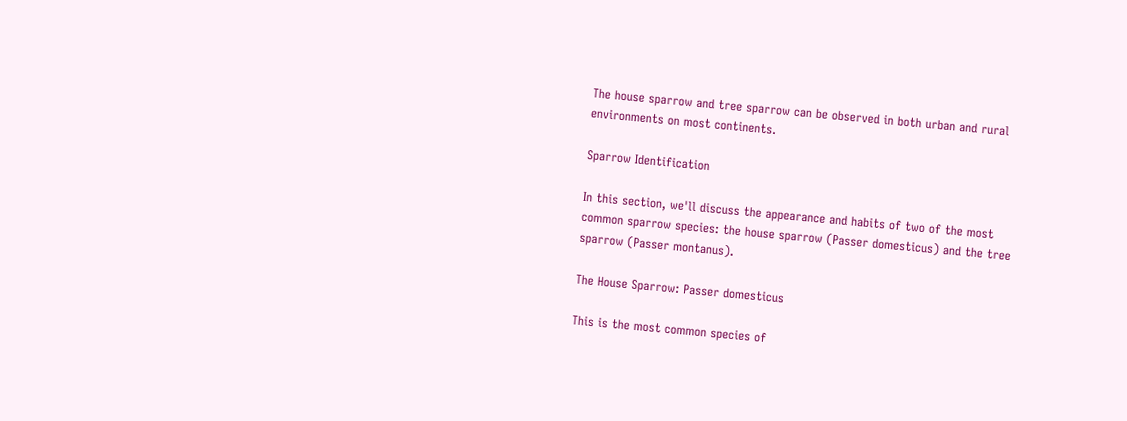The house sparrow and tree sparrow can be observed in both urban and rural environments on most continents.

Sparrow Identification

In this section, we'll discuss the appearance and habits of two of the most common sparrow species: the house sparrow (Passer domesticus) and the tree sparrow (Passer montanus).

The House Sparrow: Passer domesticus

This is the most common species of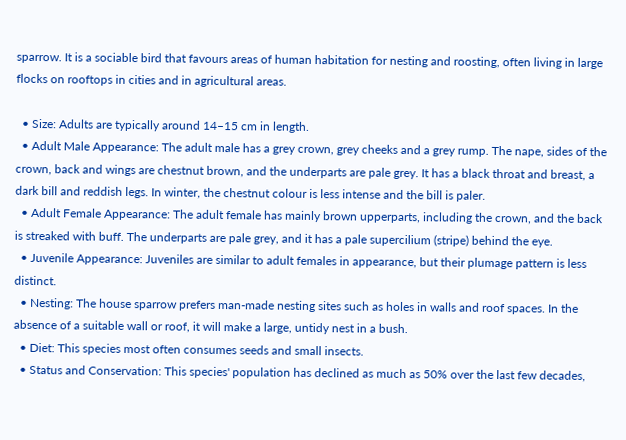sparrow. It is a sociable bird that favours areas of human habitation for nesting and roosting, often living in large flocks on rooftops in cities and in agricultural areas.

  • Size: Adults are typically around 14–15 cm in length.
  • Adult Male Appearance: The adult male has a grey crown, grey cheeks and a grey rump. The nape, sides of the crown, back and wings are chestnut brown, and the underparts are pale grey. It has a black throat and breast, a dark bill and reddish legs. In winter, the chestnut colour is less intense and the bill is paler.
  • Adult Female Appearance: The adult female has mainly brown upperparts, including the crown, and the back is streaked with buff. The underparts are pale grey, and it has a pale supercilium (stripe) behind the eye.
  • Juvenile Appearance: Juveniles are similar to adult females in appearance, but their plumage pattern is less distinct.
  • Nesting: The house sparrow prefers man-made nesting sites such as holes in walls and roof spaces. In the absence of a suitable wall or roof, it will make a large, untidy nest in a bush.
  • Diet: This species most often consumes seeds and small insects.
  • Status and Conservation: This species' population has declined as much as 50% over the last few decades,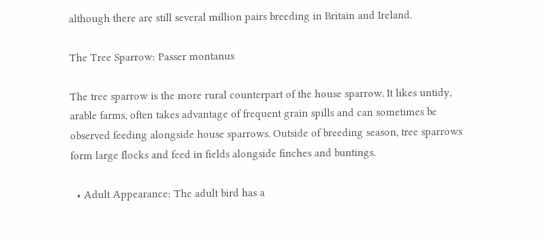although there are still several million pairs breeding in Britain and Ireland.

The Tree Sparrow: Passer montanus

The tree sparrow is the more rural counterpart of the house sparrow. It likes untidy, arable farms, often takes advantage of frequent grain spills and can sometimes be observed feeding alongside house sparrows. Outside of breeding season, tree sparrows form large flocks and feed in fields alongside finches and buntings.

  • Adult Appearance: The adult bird has a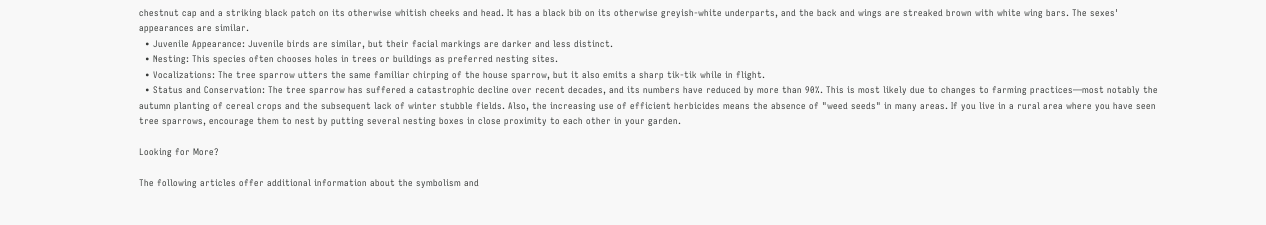chestnut cap and a striking black patch on its otherwise whitish cheeks and head. It has a black bib on its otherwise greyish-white underparts, and the back and wings are streaked brown with white wing bars. The sexes' appearances are similar.
  • Juvenile Appearance: Juvenile birds are similar, but their facial markings are darker and less distinct.
  • Nesting: This species often chooses holes in trees or buildings as preferred nesting sites.
  • Vocalizations: The tree sparrow utters the same familiar chirping of the house sparrow, but it also emits a sharp tik-tik while in flight.
  • Status and Conservation: The tree sparrow has suffered a catastrophic decline over recent decades, and its numbers have reduced by more than 90%. This is most likely due to changes to farming practices—most notably the autumn planting of cereal crops and the subsequent lack of winter stubble fields. Also, the increasing use of efficient herbicides means the absence of "weed seeds" in many areas. If you live in a rural area where you have seen tree sparrows, encourage them to nest by putting several nesting boxes in close proximity to each other in your garden.

Looking for More?

The following articles offer additional information about the symbolism and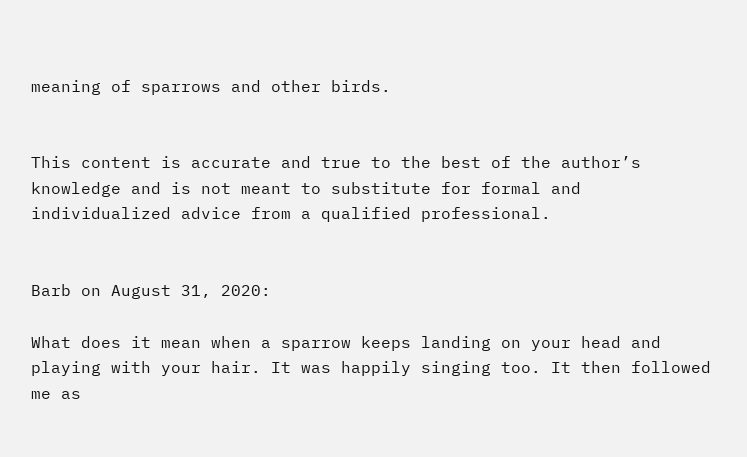meaning of sparrows and other birds.


This content is accurate and true to the best of the author’s knowledge and is not meant to substitute for formal and individualized advice from a qualified professional.


Barb on August 31, 2020:

What does it mean when a sparrow keeps landing on your head and playing with your hair. It was happily singing too. It then followed me as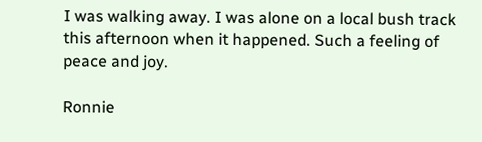I was walking away. I was alone on a local bush track this afternoon when it happened. Such a feeling of peace and joy.

Ronnie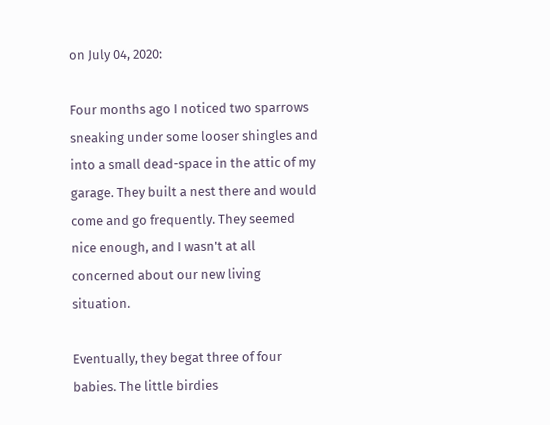on July 04, 2020:

Four months ago I noticed two sparrows sneaking under some looser shingles and into a small dead-space in the attic of my garage. They built a nest there and would come and go frequently. They seemed nice enough, and I wasn't at all concerned about our new living situation.

Eventually, they begat three of four babies. The little birdies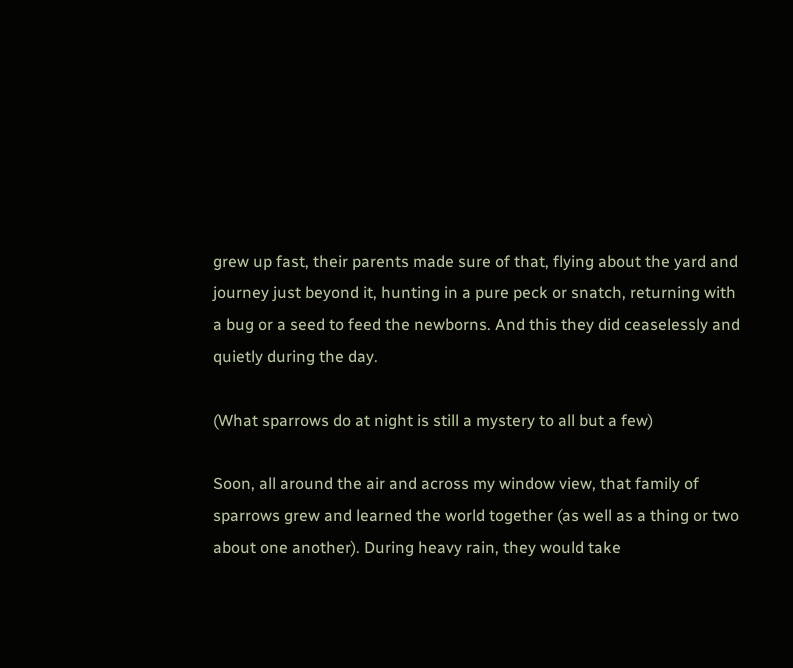grew up fast, their parents made sure of that, flying about the yard and journey just beyond it, hunting in a pure peck or snatch, returning with a bug or a seed to feed the newborns. And this they did ceaselessly and quietly during the day.

(What sparrows do at night is still a mystery to all but a few)

Soon, all around the air and across my window view, that family of sparrows grew and learned the world together (as well as a thing or two about one another). During heavy rain, they would take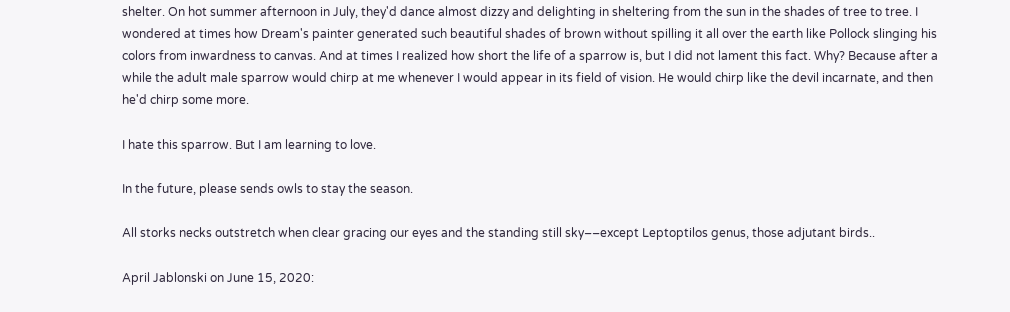shelter. On hot summer afternoon in July, they'd dance almost dizzy and delighting in sheltering from the sun in the shades of tree to tree. I wondered at times how Dream's painter generated such beautiful shades of brown without spilling it all over the earth like Pollock slinging his colors from inwardness to canvas. And at times I realized how short the life of a sparrow is, but I did not lament this fact. Why? Because after a while the adult male sparrow would chirp at me whenever I would appear in its field of vision. He would chirp like the devil incarnate, and then he'd chirp some more.

I hate this sparrow. But I am learning to love.

In the future, please sends owls to stay the season.

All storks necks outstretch when clear gracing our eyes and the standing still sky––except Leptoptilos genus, those adjutant birds..

April Jablonski on June 15, 2020: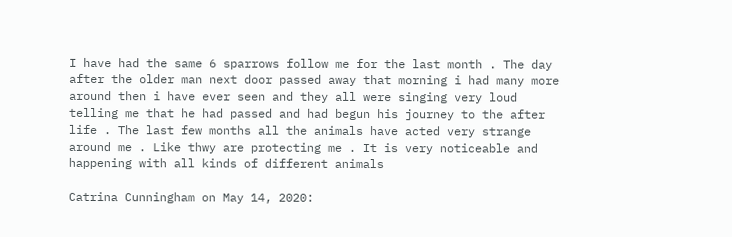I have had the same 6 sparrows follow me for the last month . The day after the older man next door passed away that morning i had many more around then i have ever seen and they all were singing very loud telling me that he had passed and had begun his journey to the after life . The last few months all the animals have acted very strange around me . Like thwy are protecting me . It is very noticeable and happening with all kinds of different animals

Catrina Cunningham on May 14, 2020: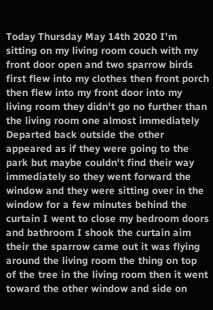Today Thursday May 14th 2020 I'm sitting on my living room couch with my front door open and two sparrow birds first flew into my clothes then front porch then flew into my front door into my living room they didn't go no further than the living room one almost immediately Departed back outside the other appeared as if they were going to the park but maybe couldn't find their way immediately so they went forward the window and they were sitting over in the window for a few minutes behind the curtain I went to close my bedroom doors and bathroom I shook the curtain aim their the sparrow came out it was flying around the living room the thing on top of the tree in the living room then it went toward the other window and side on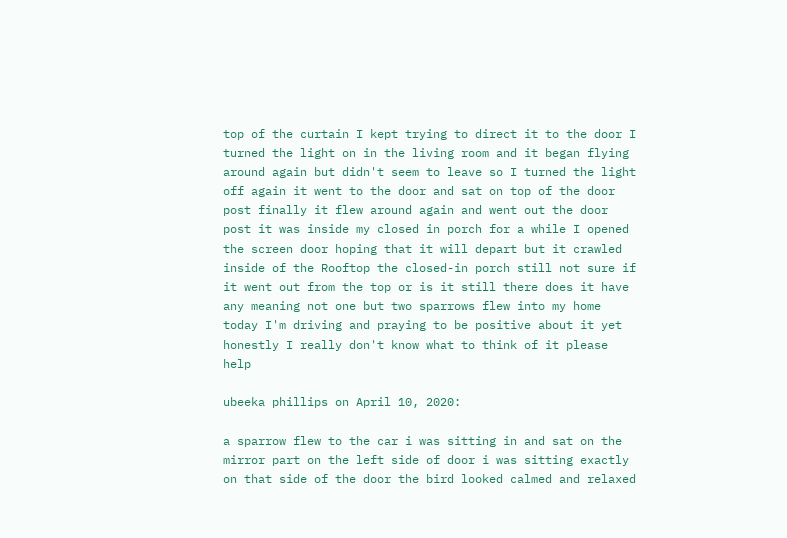top of the curtain I kept trying to direct it to the door I turned the light on in the living room and it began flying around again but didn't seem to leave so I turned the light off again it went to the door and sat on top of the door post finally it flew around again and went out the door post it was inside my closed in porch for a while I opened the screen door hoping that it will depart but it crawled inside of the Rooftop the closed-in porch still not sure if it went out from the top or is it still there does it have any meaning not one but two sparrows flew into my home today I'm driving and praying to be positive about it yet honestly I really don't know what to think of it please help

ubeeka phillips on April 10, 2020:

a sparrow flew to the car i was sitting in and sat on the mirror part on the left side of door i was sitting exactly on that side of the door the bird looked calmed and relaxed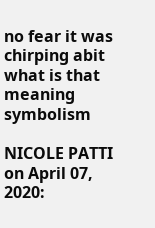no fear it was chirping abit what is that meaning symbolism

NICOLE PATTI on April 07, 2020: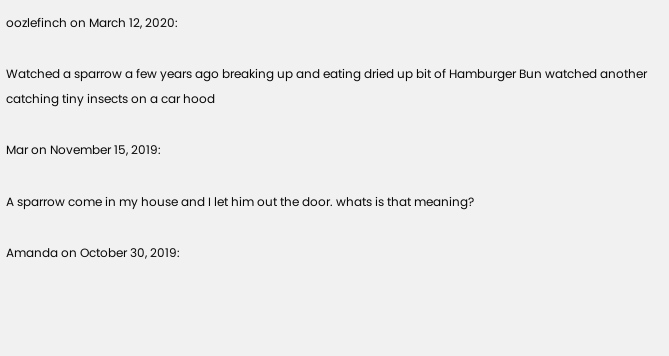oozlefinch on March 12, 2020:

Watched a sparrow a few years ago breaking up and eating dried up bit of Hamburger Bun watched another catching tiny insects on a car hood

Mar on November 15, 2019:

A sparrow come in my house and I let him out the door. whats is that meaning?

Amanda on October 30, 2019: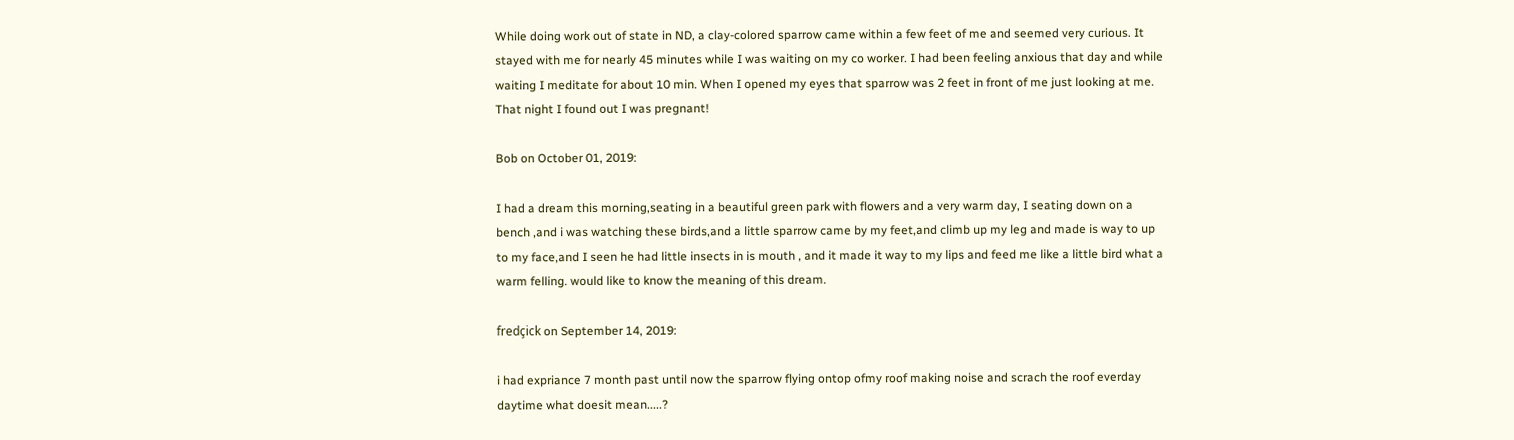While doing work out of state in ND, a clay-colored sparrow came within a few feet of me and seemed very curious. It stayed with me for nearly 45 minutes while I was waiting on my co worker. I had been feeling anxious that day and while waiting I meditate for about 10 min. When I opened my eyes that sparrow was 2 feet in front of me just looking at me. That night I found out I was pregnant!

Bob on October 01, 2019:

I had a dream this morning,seating in a beautiful green park with flowers and a very warm day, I seating down on a bench ,and i was watching these birds,and a little sparrow came by my feet,and climb up my leg and made is way to up to my face,and I seen he had little insects in is mouth , and it made it way to my lips and feed me like a little bird what a warm felling. would like to know the meaning of this dream.

fredçick on September 14, 2019:

i had expriance 7 month past until now the sparrow flying ontop ofmy roof making noise and scrach the roof everday daytime what doesit mean.....?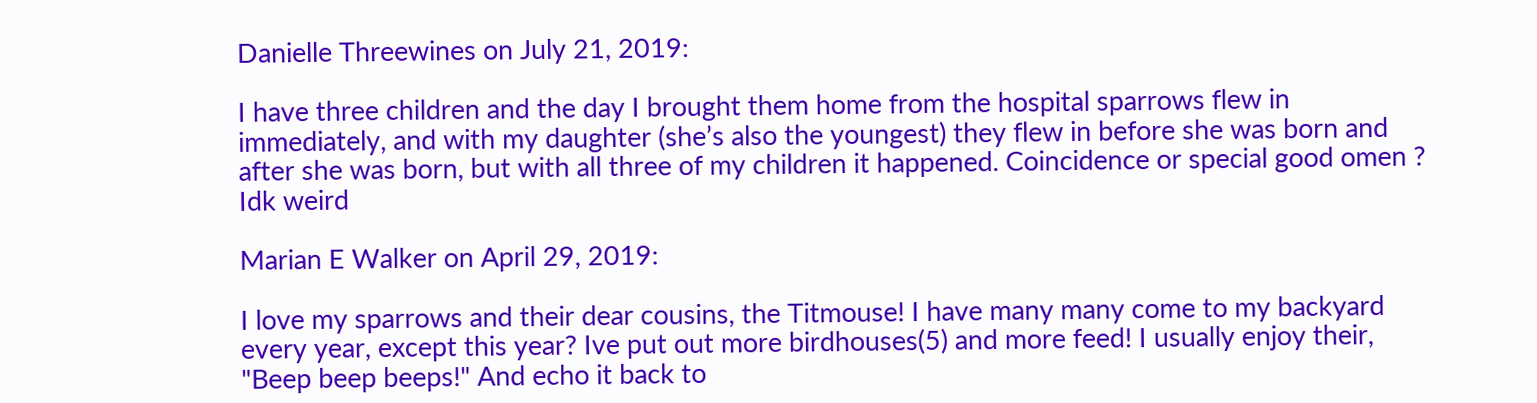Danielle Threewines on July 21, 2019:

I have three children and the day I brought them home from the hospital sparrows flew in immediately, and with my daughter (she’s also the youngest) they flew in before she was born and after she was born, but with all three of my children it happened. Coincidence or special good omen ? Idk weird

Marian E Walker on April 29, 2019:

I love my sparrows and their dear cousins, the Titmouse! I have many many come to my backyard every year, except this year? Ive put out more birdhouses(5) and more feed! I usually enjoy their, "Beep beep beeps!" And echo it back to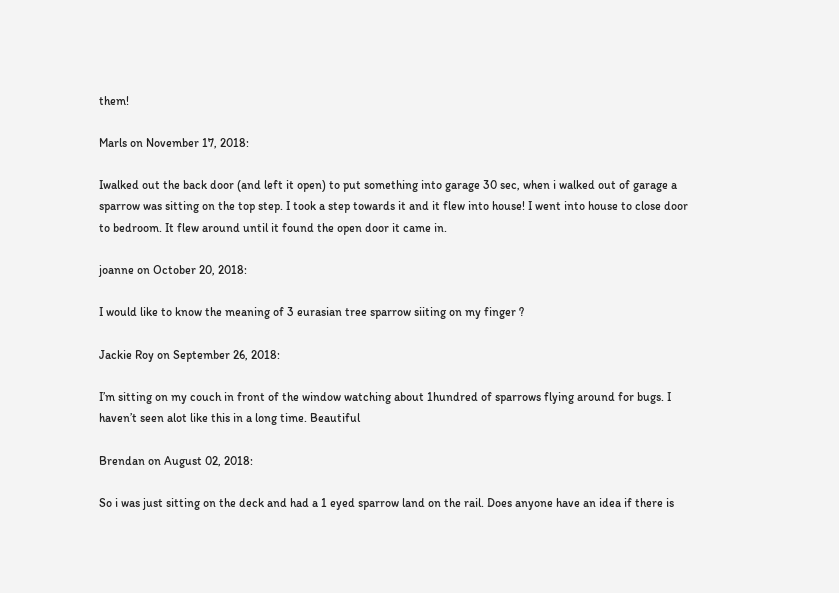them!

Marls on November 17, 2018:

Iwalked out the back door (and left it open) to put something into garage 30 sec, when i walked out of garage a sparrow was sitting on the top step. I took a step towards it and it flew into house! I went into house to close door to bedroom. It flew around until it found the open door it came in.

joanne on October 20, 2018:

I would like to know the meaning of 3 eurasian tree sparrow siiting on my finger ?

Jackie Roy on September 26, 2018:

I’m sitting on my couch in front of the window watching about 1hundred of sparrows flying around for bugs. I haven’t seen alot like this in a long time. Beautiful

Brendan on August 02, 2018:

So i was just sitting on the deck and had a 1 eyed sparrow land on the rail. Does anyone have an idea if there is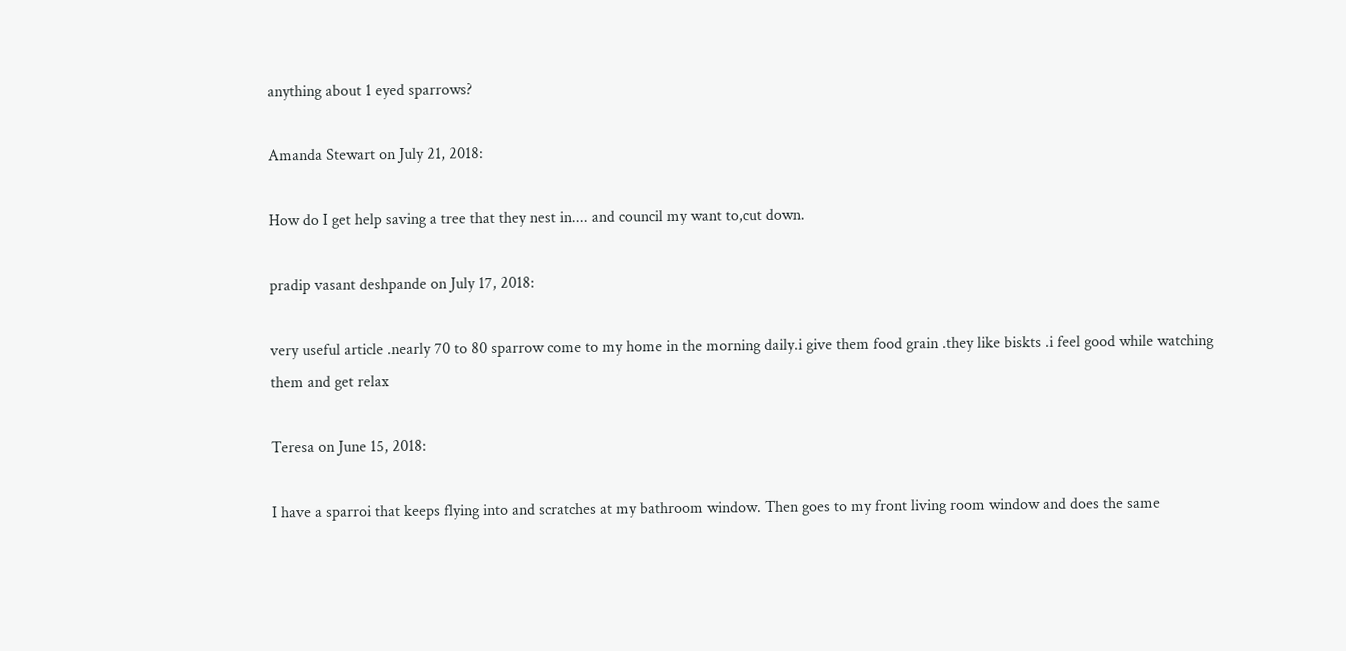anything about 1 eyed sparrows?

Amanda Stewart on July 21, 2018:

How do I get help saving a tree that they nest in.... and council my want to,cut down.

pradip vasant deshpande on July 17, 2018:

very useful article .nearly 70 to 80 sparrow come to my home in the morning daily.i give them food grain .they like biskts .i feel good while watching them and get relax

Teresa on June 15, 2018:

I have a sparroi that keeps flying into and scratches at my bathroom window. Then goes to my front living room window and does the same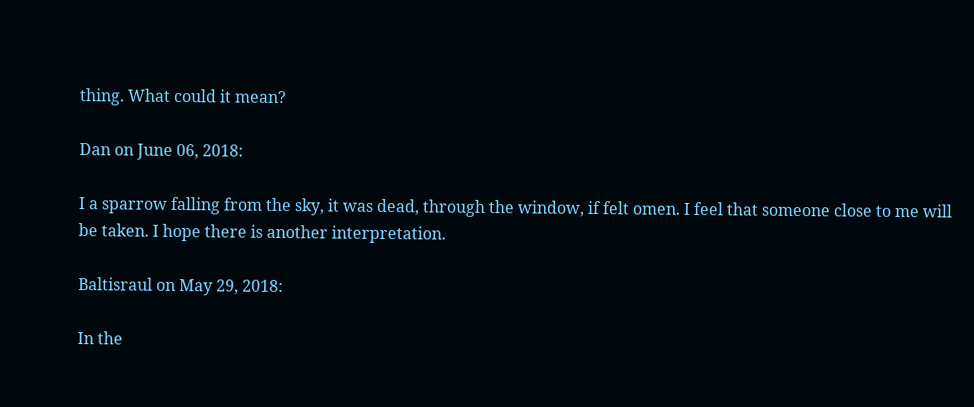thing. What could it mean?

Dan on June 06, 2018:

I a sparrow falling from the sky, it was dead, through the window, if felt omen. I feel that someone close to me will be taken. I hope there is another interpretation.

Baltisraul on May 29, 2018:

In the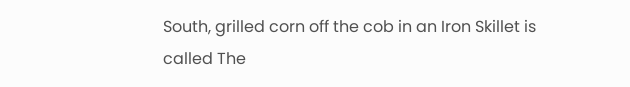South, grilled corn off the cob in an Iron Skillet is called The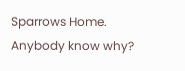Sparrows Home. Anybody know why?